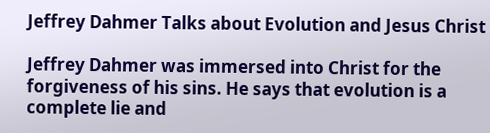Jeffrey Dahmer Talks about Evolution and Jesus Christ

Jeffrey Dahmer was immersed into Christ for the forgiveness of his sins. He says that evolution is a complete lie and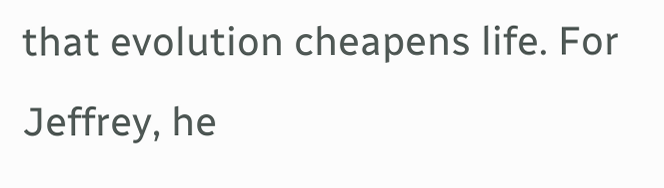that evolution cheapens life. For Jeffrey, he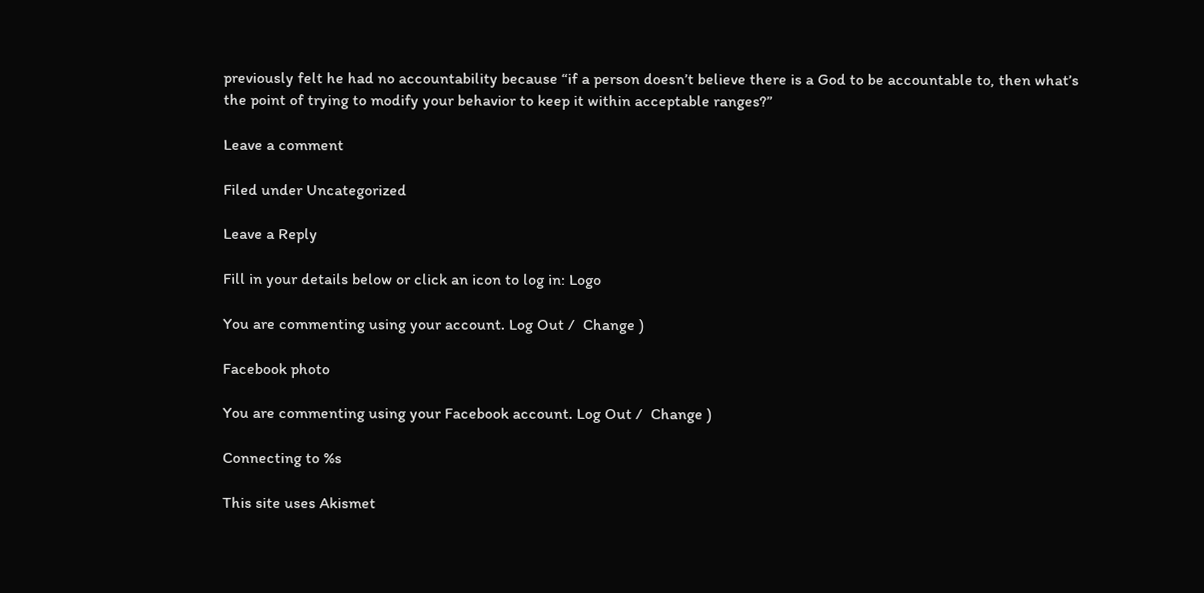previously felt he had no accountability because “if a person doesn’t believe there is a God to be accountable to, then what’s the point of trying to modify your behavior to keep it within acceptable ranges?”

Leave a comment

Filed under Uncategorized

Leave a Reply

Fill in your details below or click an icon to log in: Logo

You are commenting using your account. Log Out /  Change )

Facebook photo

You are commenting using your Facebook account. Log Out /  Change )

Connecting to %s

This site uses Akismet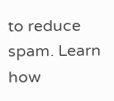to reduce spam. Learn how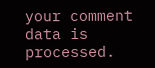your comment data is processed.